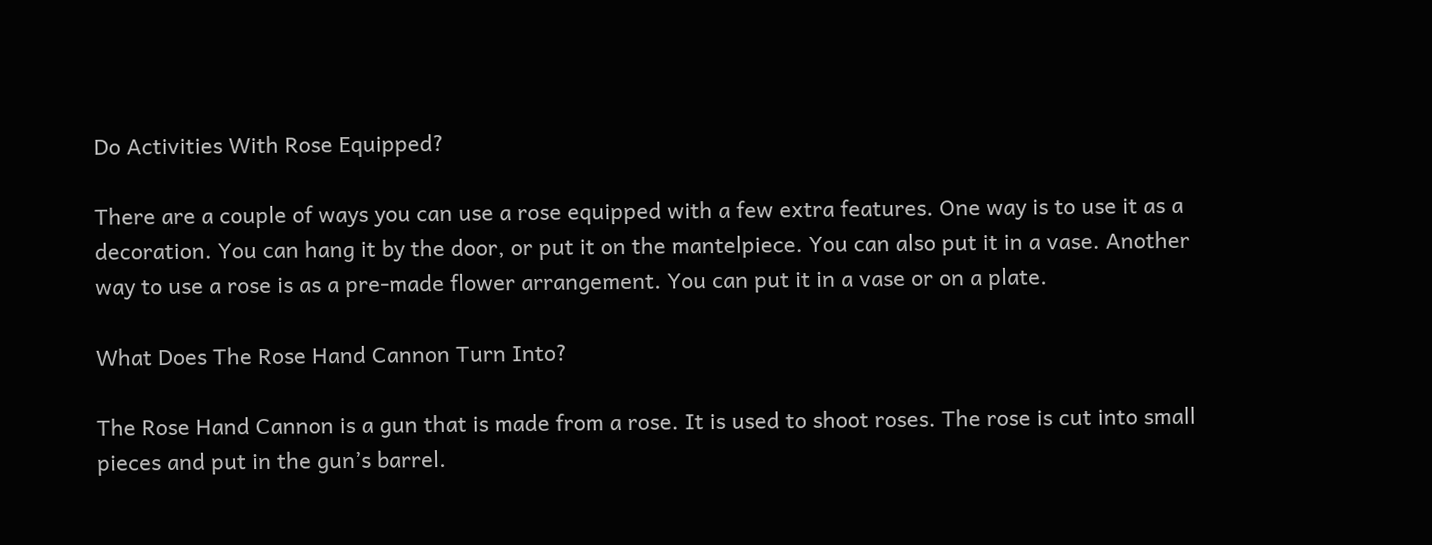Do Activities With Rose Equipped?

There are a couple of ways you can use a rose equipped with a few extra features. One way is to use it as a decoration. You can hang it by the door, or put it on the mantelpiece. You can also put it in a vase. Another way to use a rose is as a pre-made flower arrangement. You can put it in a vase or on a plate.

What Does The Rose Hand Cannon Turn Into?

The Rose Hand Cannon is a gun that is made from a rose. It is used to shoot roses. The rose is cut into small pieces and put in the gun’s barrel.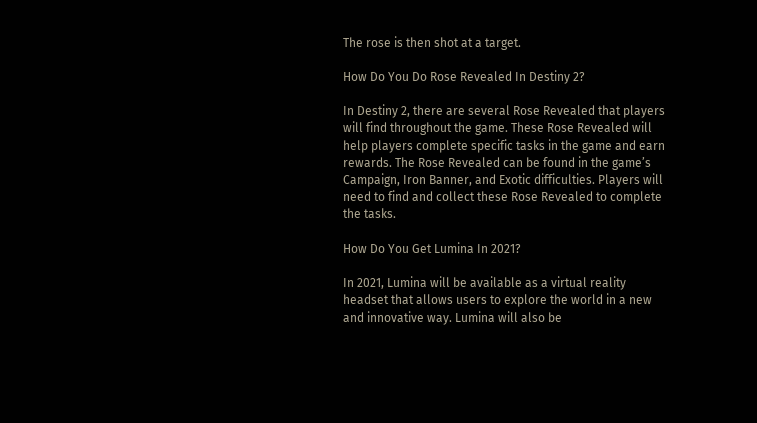The rose is then shot at a target.

How Do You Do Rose Revealed In Destiny 2?

In Destiny 2, there are several Rose Revealed that players will find throughout the game. These Rose Revealed will help players complete specific tasks in the game and earn rewards. The Rose Revealed can be found in the game’s Campaign, Iron Banner, and Exotic difficulties. Players will need to find and collect these Rose Revealed to complete the tasks.

How Do You Get Lumina In 2021?

In 2021, Lumina will be available as a virtual reality headset that allows users to explore the world in a new and innovative way. Lumina will also be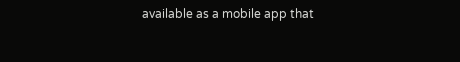available as a mobile app that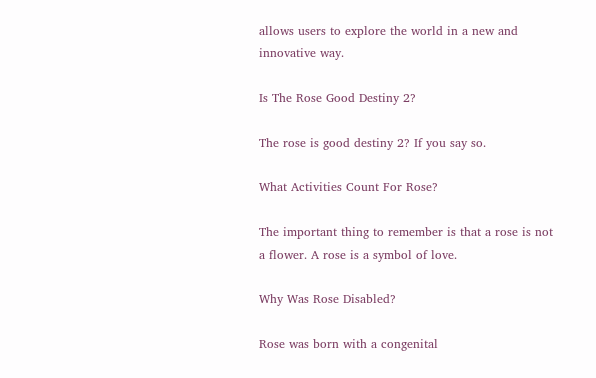allows users to explore the world in a new and innovative way.

Is The Rose Good Destiny 2?

The rose is good destiny 2? If you say so.

What Activities Count For Rose?

The important thing to remember is that a rose is not a flower. A rose is a symbol of love.

Why Was Rose Disabled?

Rose was born with a congenital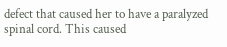defect that caused her to have a paralyzed spinal cord. This caused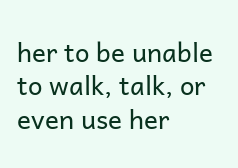her to be unable to walk, talk, or even use her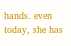hands. even today, she has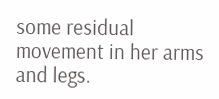some residual movement in her arms and legs.